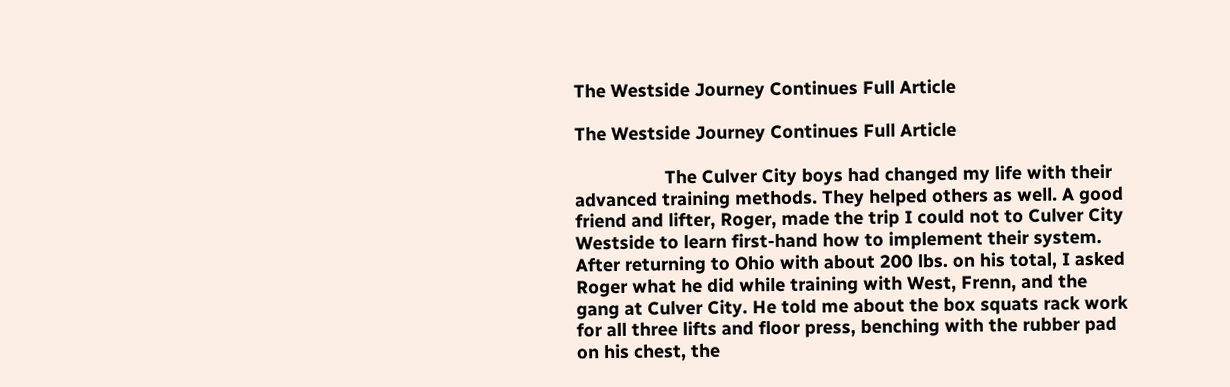The Westside Journey Continues Full Article

The Westside Journey Continues Full Article

                  The Culver City boys had changed my life with their advanced training methods. They helped others as well. A good friend and lifter, Roger, made the trip I could not to Culver City Westside to learn first-hand how to implement their system. After returning to Ohio with about 200 lbs. on his total, I asked Roger what he did while training with West, Frenn, and the gang at Culver City. He told me about the box squats rack work for all three lifts and floor press, benching with the rubber pad on his chest, the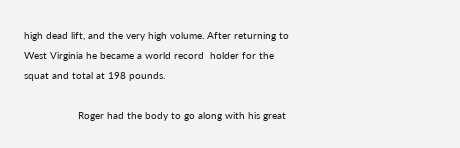high dead lift, and the very high volume. After returning to West Virginia he became a world record  holder for the squat and total at 198 pounds.

                  Roger had the body to go along with his great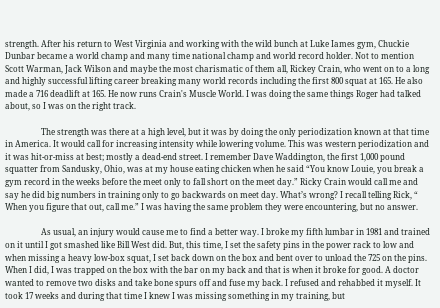strength. After his return to West Virginia and working with the wild bunch at Luke Iames gym, Chuckie Dunbar became a world champ and many time national champ and world record holder. Not to mention Scott Warman, Jack Wilson and maybe the most charismatic of them all, Rickey Crain, who went on to a long and highly successful lifting career breaking many world records including the first 800 squat at 165. He also made a 716 deadlift at 165. He now runs Crain's Muscle World. I was doing the same things Roger had talked about, so I was on the right track.

                  The strength was there at a high level, but it was by doing the only periodization known at that time in America. It would call for increasing intensity while lowering volume. This was western periodization and it was hit-or-miss at best; mostly a dead-end street. I remember Dave Waddington, the first 1,000 pound squatter from Sandusky, Ohio, was at my house eating chicken when he said “You know Louie, you break a gym record in the weeks before the meet only to fall short on the meet day.” Ricky Crain would call me and say he did big numbers in training only to go backwards on meet day. What’s wrong? I recall telling Rick, “ When you figure that out, call me.” I was having the same problem they were encountering, but no answer.

                  As usual, an injury would cause me to find a better way. I broke my fifth lumbar in 1981 and trained on it until I got smashed like Bill West did. But, this time, I set the safety pins in the power rack to low and when missing a heavy low-box squat, I set back down on the box and bent over to unload the 725 on the pins. When I did, I was trapped on the box with the bar on my back and that is when it broke for good. A doctor wanted to remove two disks and take bone spurs off and fuse my back. I refused and rehabbed it myself. It took 17 weeks and during that time I knew I was missing something in my training, but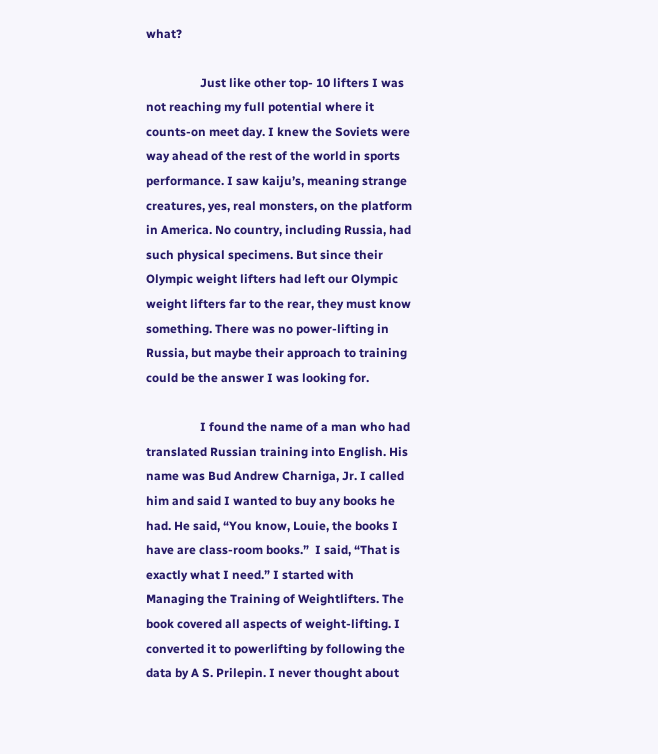what?

                  Just like other top- 10 lifters I was not reaching my full potential where it counts-on meet day. I knew the Soviets were way ahead of the rest of the world in sports performance. I saw kaiju’s, meaning strange creatures, yes, real monsters, on the platform in America. No country, including Russia, had such physical specimens. But since their Olympic weight lifters had left our Olympic weight lifters far to the rear, they must know something. There was no power-lifting in Russia, but maybe their approach to training could be the answer I was looking for.

                  I found the name of a man who had translated Russian training into English. His name was Bud Andrew Charniga, Jr. I called him and said I wanted to buy any books he had. He said, “You know, Louie, the books I have are class-room books.”  I said, “That is exactly what I need.” I started with Managing the Training of Weightlifters. The book covered all aspects of weight-lifting. I converted it to powerlifting by following the data by A S. Prilepin. I never thought about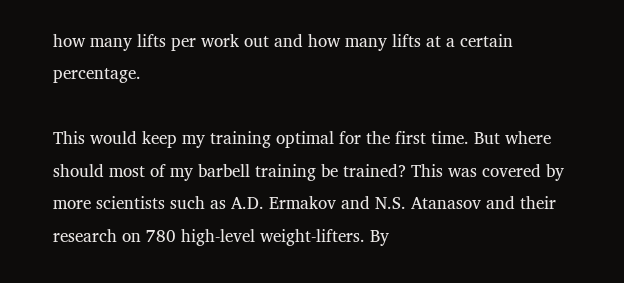how many lifts per work out and how many lifts at a certain percentage.

This would keep my training optimal for the first time. But where should most of my barbell training be trained? This was covered by more scientists such as A.D. Ermakov and N.S. Atanasov and their research on 780 high-level weight-lifters. By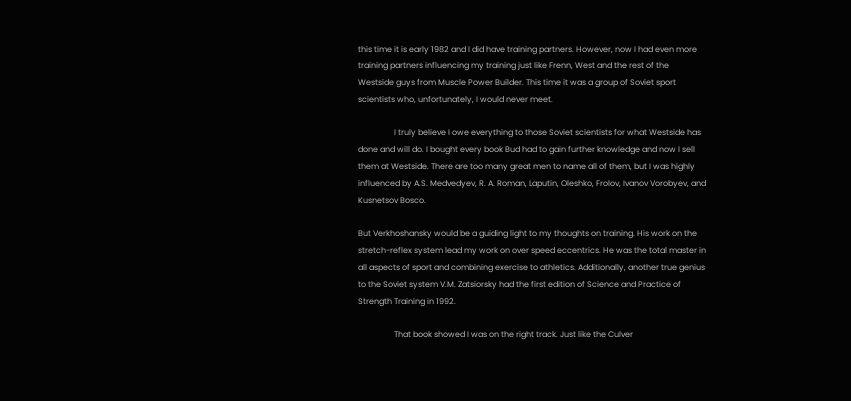this time it is early 1982 and I did have training partners. However, now I had even more training partners influencing my training just like Frenn, West and the rest of the Westside guys from Muscle Power Builder. This time it was a group of Soviet sport scientists who, unfortunately, I would never meet.

                  I truly believe I owe everything to those Soviet scientists for what Westside has done and will do. I bought every book Bud had to gain further knowledge and now I sell them at Westside. There are too many great men to name all of them, but I was highly influenced by A.S. Medvedyev, R. A. Roman, Laputin, Oleshko, Frolov, Ivanov Vorobyev, and Kusnetsov Bosco.

But Verkhoshansky would be a guiding light to my thoughts on training. His work on the stretch-reflex system lead my work on over speed eccentrics. He was the total master in all aspects of sport and combining exercise to athletics. Additionally, another true genius to the Soviet system V.M. Zatsiorsky had the first edition of Science and Practice of Strength Training in 1992.

                  That book showed I was on the right track. Just like the Culver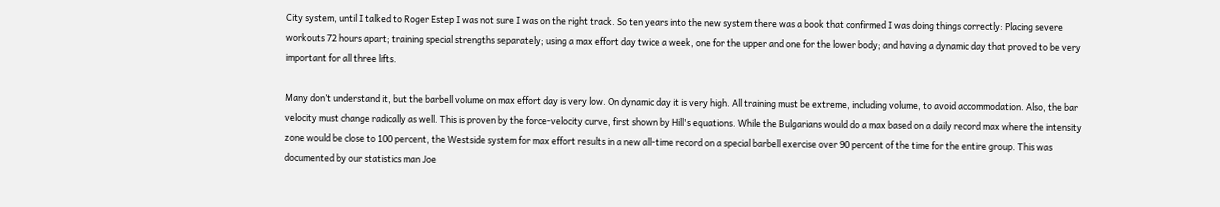City system, until I talked to Roger Estep I was not sure I was on the right track. So ten years into the new system there was a book that confirmed I was doing things correctly: Placing severe  workouts 72 hours apart; training special strengths separately; using a max effort day twice a week, one for the upper and one for the lower body; and having a dynamic day that proved to be very important for all three lifts.

Many don’t understand it, but the barbell volume on max effort day is very low. On dynamic day it is very high. All training must be extreme, including volume, to avoid accommodation. Also, the bar velocity must change radically as well. This is proven by the force-velocity curve, first shown by Hill's equations. While the Bulgarians would do a max based on a daily record max where the intensity zone would be close to 100 percent, the Westside system for max effort results in a new all-time record on a special barbell exercise over 90 percent of the time for the entire group. This was documented by our statistics man Joe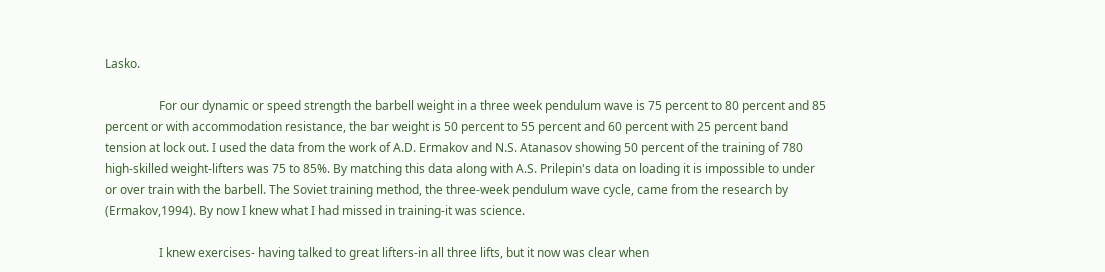Lasko.

                  For our dynamic or speed strength the barbell weight in a three week pendulum wave is 75 percent to 80 percent and 85 percent or with accommodation resistance, the bar weight is 50 percent to 55 percent and 60 percent with 25 percent band tension at lock out. I used the data from the work of A.D. Ermakov and N.S. Atanasov showing 50 percent of the training of 780 high-skilled weight-lifters was 75 to 85%. By matching this data along with A.S. Prilepin's data on loading it is impossible to under or over train with the barbell. The Soviet training method, the three-week pendulum wave cycle, came from the research by (Ermakov,1994). By now I knew what I had missed in training-it was science.

                  I knew exercises- having talked to great lifters-in all three lifts, but it now was clear when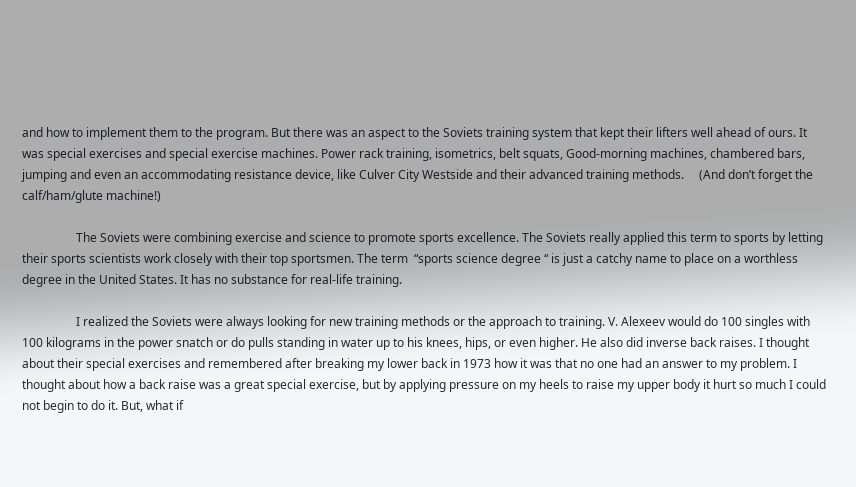and how to implement them to the program. But there was an aspect to the Soviets training system that kept their lifters well ahead of ours. It was special exercises and special exercise machines. Power rack training, isometrics, belt squats, Good-morning machines, chambered bars, jumping and even an accommodating resistance device, like Culver City Westside and their advanced training methods.     (And don’t forget the calf/ham/glute machine!)

                  The Soviets were combining exercise and science to promote sports excellence. The Soviets really applied this term to sports by letting their sports scientists work closely with their top sportsmen. The term  “sports science degree “ is just a catchy name to place on a worthless degree in the United States. It has no substance for real-life training.

                  I realized the Soviets were always looking for new training methods or the approach to training. V. Alexeev would do 100 singles with 100 kilograms in the power snatch or do pulls standing in water up to his knees, hips, or even higher. He also did inverse back raises. I thought about their special exercises and remembered after breaking my lower back in 1973 how it was that no one had an answer to my problem. I thought about how a back raise was a great special exercise, but by applying pressure on my heels to raise my upper body it hurt so much I could not begin to do it. But, what if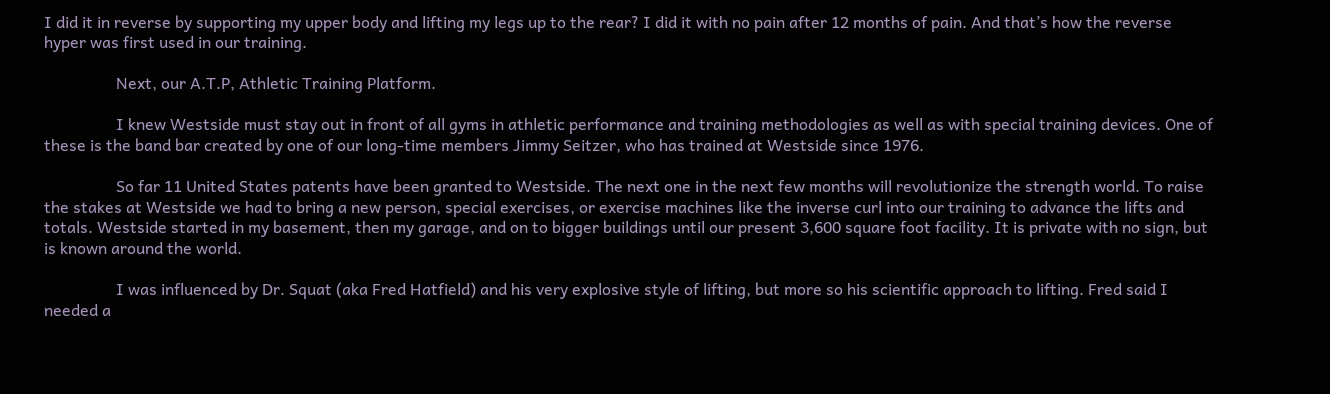I did it in reverse by supporting my upper body and lifting my legs up to the rear? I did it with no pain after 12 months of pain. And that’s how the reverse hyper was first used in our training.

                  Next, our A.T.P, Athletic Training Platform.

                  I knew Westside must stay out in front of all gyms in athletic performance and training methodologies as well as with special training devices. One of these is the band bar created by one of our long-time members Jimmy Seitzer, who has trained at Westside since 1976.

                  So far 11 United States patents have been granted to Westside. The next one in the next few months will revolutionize the strength world. To raise the stakes at Westside we had to bring a new person, special exercises, or exercise machines like the inverse curl into our training to advance the lifts and totals. Westside started in my basement, then my garage, and on to bigger buildings until our present 3,600 square foot facility. It is private with no sign, but is known around the world.

                  I was influenced by Dr. Squat (aka Fred Hatfield) and his very explosive style of lifting, but more so his scientific approach to lifting. Fred said I needed a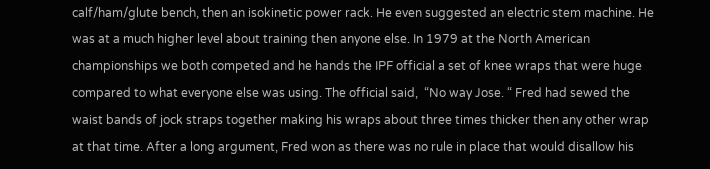calf/ham/glute bench, then an isokinetic power rack. He even suggested an electric stem machine. He was at a much higher level about training then anyone else. In 1979 at the North American championships we both competed and he hands the IPF official a set of knee wraps that were huge compared to what everyone else was using. The official said,  “No way Jose. “ Fred had sewed the waist bands of jock straps together making his wraps about three times thicker then any other wrap at that time. After a long argument, Fred won as there was no rule in place that would disallow his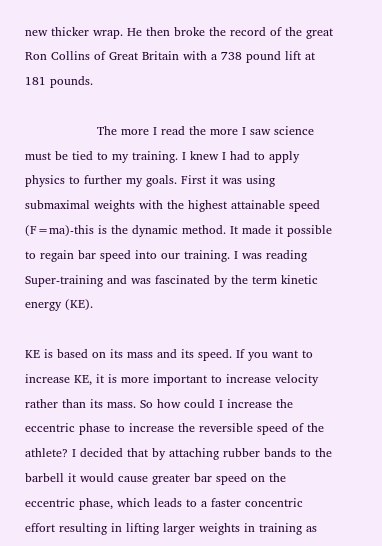new thicker wrap. He then broke the record of the great Ron Collins of Great Britain with a 738 pound lift at 181 pounds.

                  The more I read the more I saw science must be tied to my training. I knew I had to apply physics to further my goals. First it was using submaximal weights with the highest attainable speed (F=ma)-this is the dynamic method. It made it possible to regain bar speed into our training. I was reading Super-training and was fascinated by the term kinetic energy (KE).

KE is based on its mass and its speed. If you want to increase KE, it is more important to increase velocity rather than its mass. So how could I increase the eccentric phase to increase the reversible speed of the athlete? I decided that by attaching rubber bands to the barbell it would cause greater bar speed on the eccentric phase, which leads to a faster concentric effort resulting in lifting larger weights in training as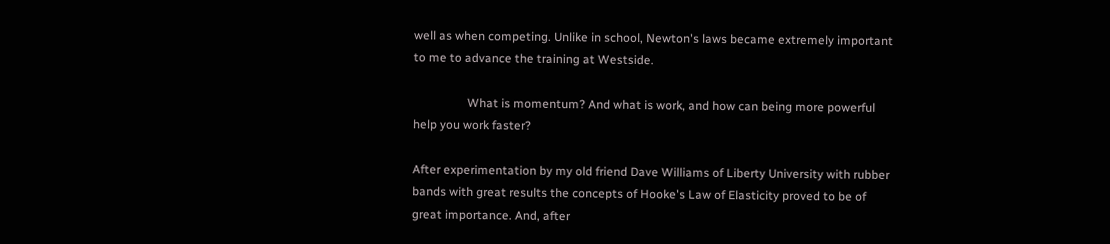well as when competing. Unlike in school, Newton's laws became extremely important to me to advance the training at Westside.

                  What is momentum? And what is work, and how can being more powerful help you work faster?

After experimentation by my old friend Dave Williams of Liberty University with rubber bands with great results the concepts of Hooke's Law of Elasticity proved to be of great importance. And, after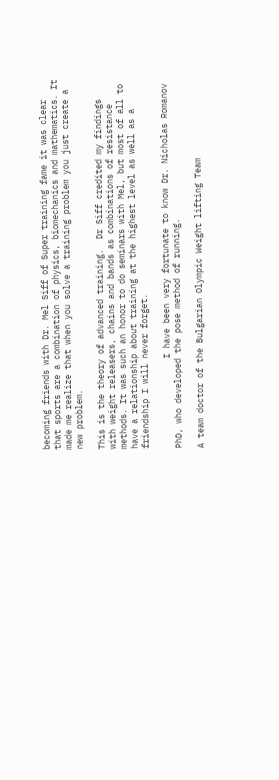becoming friends with Dr. Mel Siff of Super training fame it was clear that sports are a combination of physics, biomechanics and mathematics. It made me realize that when you solve a training problem you just create a new problem.

This is the theory of advanced training.  Dr Siff credited my findings with weight releasers, chains and bands as combinations of resistance methods. It was such an honor to do seminars with Mel, but most of all to have a relationship about training at the highest level as well as a friendship I will never forget.

                  I have been very fortunate to know Dr. Nicholas Romanov PhD, who developed the pose method of running.

A team doctor of the Bulgarian Olympic Weight lifting Team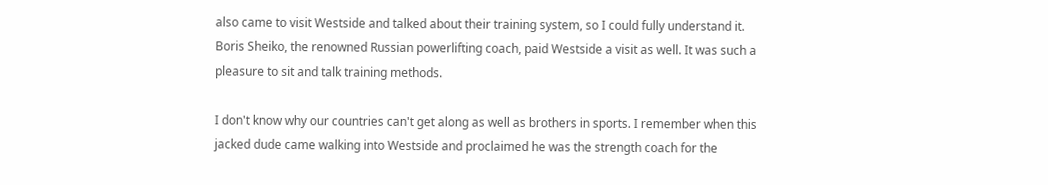also came to visit Westside and talked about their training system, so I could fully understand it. Boris Sheiko, the renowned Russian powerlifting coach, paid Westside a visit as well. It was such a pleasure to sit and talk training methods.

I don't know why our countries can't get along as well as brothers in sports. I remember when this jacked dude came walking into Westside and proclaimed he was the strength coach for the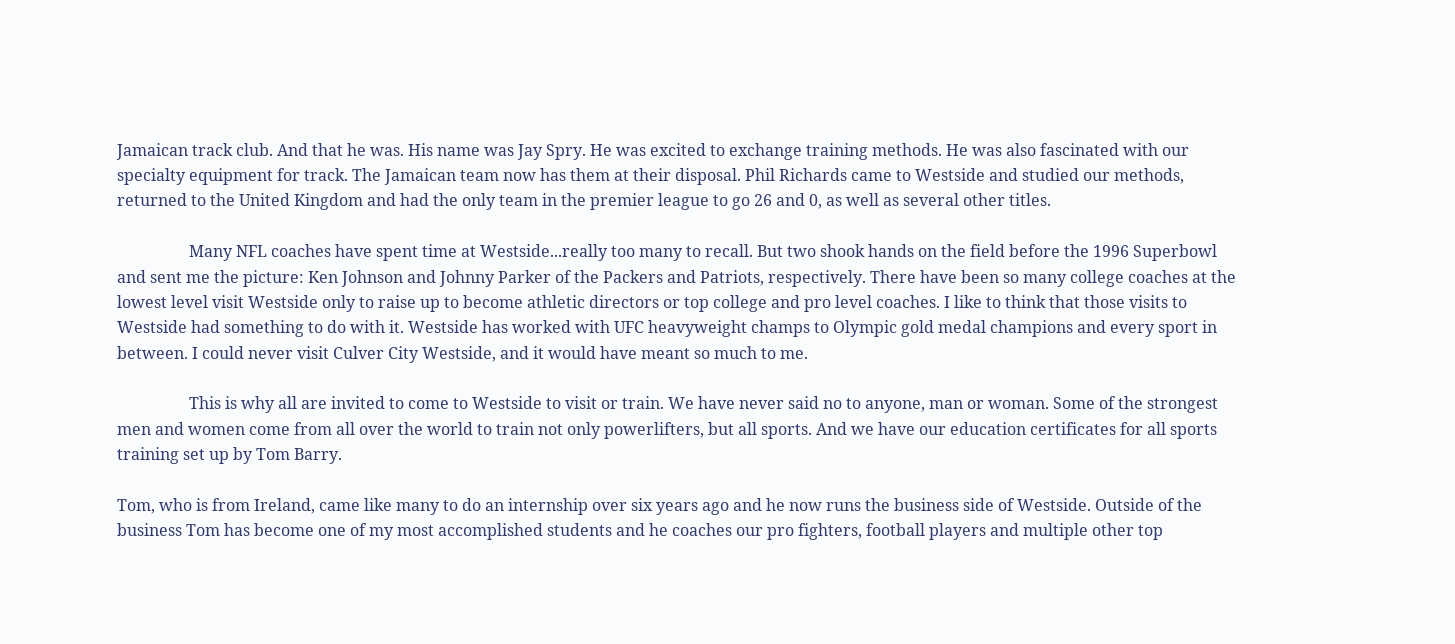Jamaican track club. And that he was. His name was Jay Spry. He was excited to exchange training methods. He was also fascinated with our specialty equipment for track. The Jamaican team now has them at their disposal. Phil Richards came to Westside and studied our methods, returned to the United Kingdom and had the only team in the premier league to go 26 and 0, as well as several other titles.

                  Many NFL coaches have spent time at Westside...really too many to recall. But two shook hands on the field before the 1996 Superbowl and sent me the picture: Ken Johnson and Johnny Parker of the Packers and Patriots, respectively. There have been so many college coaches at the lowest level visit Westside only to raise up to become athletic directors or top college and pro level coaches. I like to think that those visits to Westside had something to do with it. Westside has worked with UFC heavyweight champs to Olympic gold medal champions and every sport in between. I could never visit Culver City Westside, and it would have meant so much to me.

                  This is why all are invited to come to Westside to visit or train. We have never said no to anyone, man or woman. Some of the strongest men and women come from all over the world to train not only powerlifters, but all sports. And we have our education certificates for all sports training set up by Tom Barry.

Tom, who is from Ireland, came like many to do an internship over six years ago and he now runs the business side of Westside. Outside of the business Tom has become one of my most accomplished students and he coaches our pro fighters, football players and multiple other top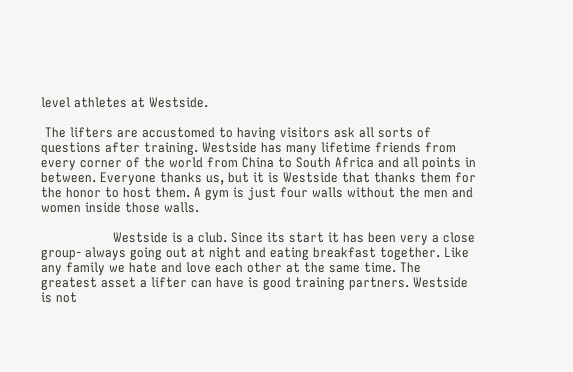level athletes at Westside.

 The lifters are accustomed to having visitors ask all sorts of questions after training. Westside has many lifetime friends from every corner of the world from China to South Africa and all points in between. Everyone thanks us, but it is Westside that thanks them for the honor to host them. A gym is just four walls without the men and women inside those walls.

                  Westside is a club. Since its start it has been very a close group- always going out at night and eating breakfast together. Like any family we hate and love each other at the same time. The greatest asset a lifter can have is good training partners. Westside is not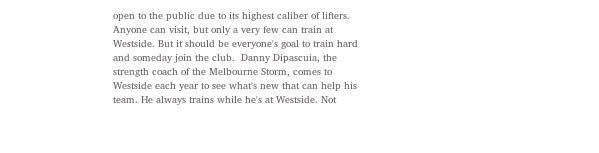open to the public due to its highest caliber of lifters. Anyone can visit, but only a very few can train at Westside. But it should be everyone's goal to train hard and someday join the club.  Danny Dipascuia, the strength coach of the Melbourne Storm, comes to Westside each year to see what's new that can help his team. He always trains while he's at Westside. Not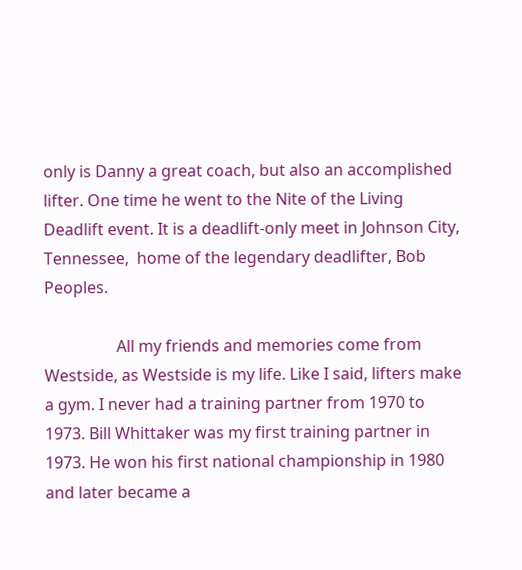only is Danny a great coach, but also an accomplished lifter. One time he went to the Nite of the Living Deadlift event. It is a deadlift-only meet in Johnson City, Tennessee,  home of the legendary deadlifter, Bob Peoples.

                  All my friends and memories come from Westside, as Westside is my life. Like I said, lifters make a gym. I never had a training partner from 1970 to 1973. Bill Whittaker was my first training partner in 1973. He won his first national championship in 1980 and later became a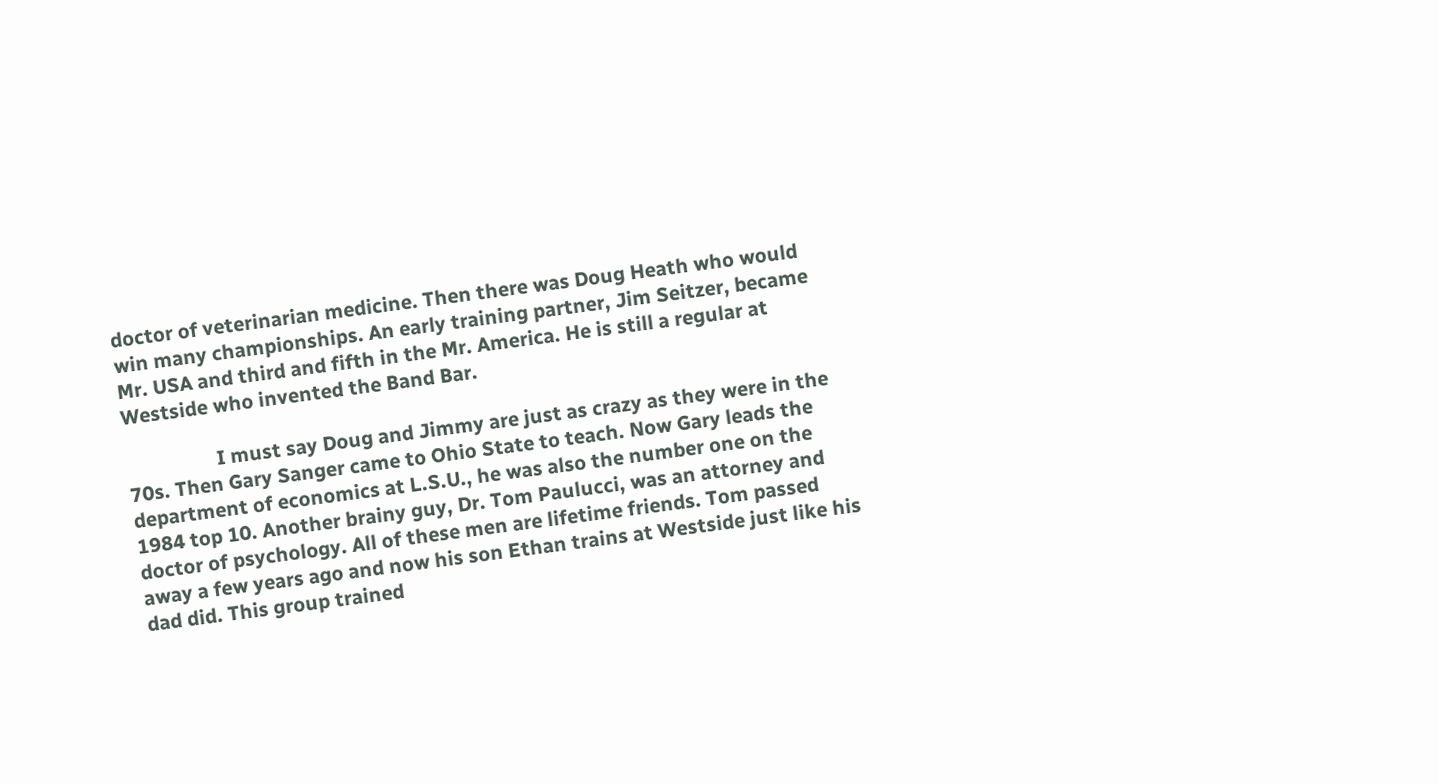doctor of veterinarian medicine. Then there was Doug Heath who would win many championships. An early training partner, Jim Seitzer, became Mr. USA and third and fifth in the Mr. America. He is still a regular at Westside who invented the Band Bar.

                  I must say Doug and Jimmy are just as crazy as they were in the 70s. Then Gary Sanger came to Ohio State to teach. Now Gary leads the department of economics at L.S.U., he was also the number one on the 1984 top 10. Another brainy guy, Dr. Tom Paulucci, was an attorney and doctor of psychology. All of these men are lifetime friends. Tom passed away a few years ago and now his son Ethan trains at Westside just like his dad did. This group trained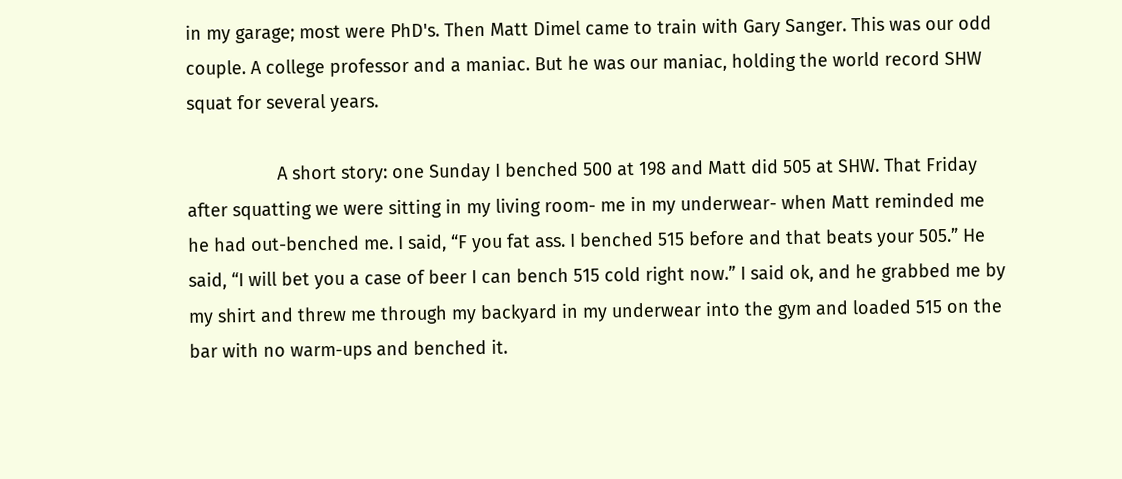in my garage; most were PhD's. Then Matt Dimel came to train with Gary Sanger. This was our odd couple. A college professor and a maniac. But he was our maniac, holding the world record SHW squat for several years.

                  A short story: one Sunday I benched 500 at 198 and Matt did 505 at SHW. That Friday after squatting we were sitting in my living room- me in my underwear- when Matt reminded me he had out-benched me. I said, “F you fat ass. I benched 515 before and that beats your 505.” He said, “I will bet you a case of beer I can bench 515 cold right now.” I said ok, and he grabbed me by my shirt and threw me through my backyard in my underwear into the gym and loaded 515 on the bar with no warm-ups and benched it.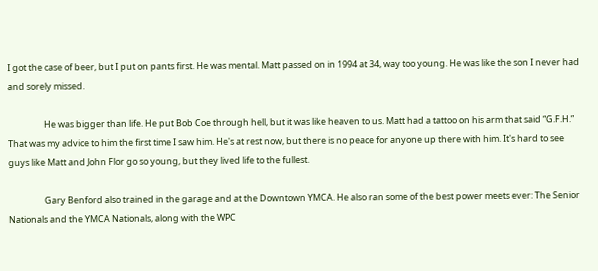I got the case of beer, but I put on pants first. He was mental. Matt passed on in 1994 at 34, way too young. He was like the son I never had and sorely missed.

                  He was bigger than life. He put Bob Coe through hell, but it was like heaven to us. Matt had a tattoo on his arm that said “G.F.H.” That was my advice to him the first time I saw him. He's at rest now, but there is no peace for anyone up there with him. It's hard to see guys like Matt and John Flor go so young, but they lived life to the fullest.

                  Gary Benford also trained in the garage and at the Downtown YMCA. He also ran some of the best power meets ever: The Senior Nationals and the YMCA Nationals, along with the WPC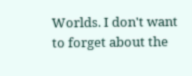Worlds. I don't want to forget about the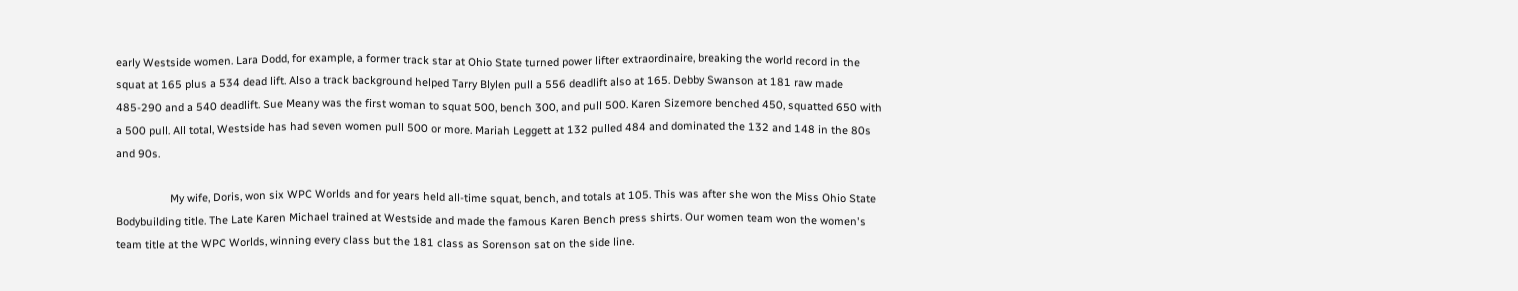early Westside women. Lara Dodd, for example, a former track star at Ohio State turned power lifter extraordinaire, breaking the world record in the squat at 165 plus a 534 dead lift. Also a track background helped Tarry Blylen pull a 556 deadlift also at 165. Debby Swanson at 181 raw made 485-290 and a 540 deadlift. Sue Meany was the first woman to squat 500, bench 300, and pull 500. Karen Sizemore benched 450, squatted 650 with a 500 pull. All total, Westside has had seven women pull 500 or more. Mariah Leggett at 132 pulled 484 and dominated the 132 and 148 in the 80s and 90s.

                  My wife, Doris, won six WPC Worlds and for years held all-time squat, bench, and totals at 105. This was after she won the Miss Ohio State Bodybuilding title. The Late Karen Michael trained at Westside and made the famous Karen Bench press shirts. Our women team won the women's team title at the WPC Worlds, winning every class but the 181 class as Sorenson sat on the side line.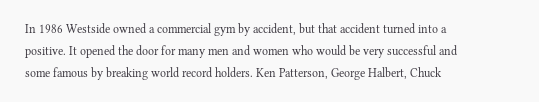In 1986 Westside owned a commercial gym by accident, but that accident turned into a positive. It opened the door for many men and women who would be very successful and some famous by breaking world record holders. Ken Patterson, George Halbert, Chuck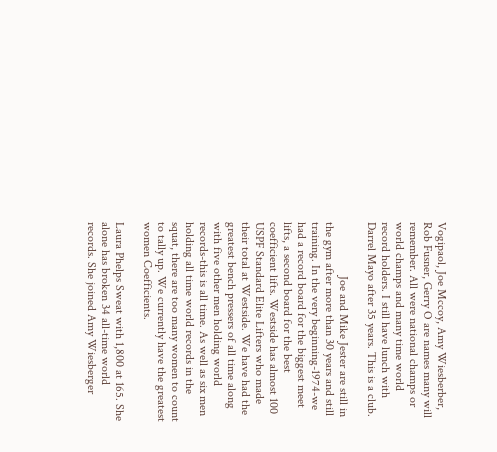Vogipaol, Joe Mccoy, Amy Wiesberber, Rob Fusner, Gerry O are names many will remember. All were national champs or world champs and many time world record holders. I still have lunch with Darrel Mayo after 35 years. This is a club.

                  Joe and Mike Jester are still in the gym after more than 30 years and still training. In the very beginning-1974-we had a record board for the biggest meet lifts, a second board for the best coefficient lifts. Westside has almost 100 USPF Standard Elite Lifters who made their total at Westside. We have had the greatest bench pressers of all time along with five other men holding world records-this is all time. As well as six men holding all time world records in the squat, there are too many women to count to tally up. We currently have the greatest women Coefficients.

Laura Phelps Sweat with 1,800 at 165. She alone has broken 34 all-time world records. She joined Amy Wiesberger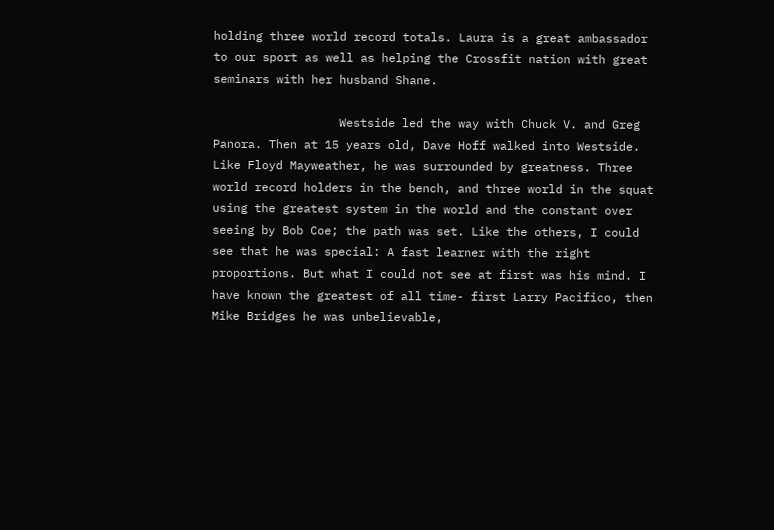holding three world record totals. Laura is a great ambassador to our sport as well as helping the Crossfit nation with great seminars with her husband Shane.

                  Westside led the way with Chuck V. and Greg Panora. Then at 15 years old, Dave Hoff walked into Westside. Like Floyd Mayweather, he was surrounded by greatness. Three world record holders in the bench, and three world in the squat using the greatest system in the world and the constant over seeing by Bob Coe; the path was set. Like the others, I could see that he was special: A fast learner with the right proportions. But what I could not see at first was his mind. I have known the greatest of all time- first Larry Pacifico, then Mike Bridges he was unbelievable,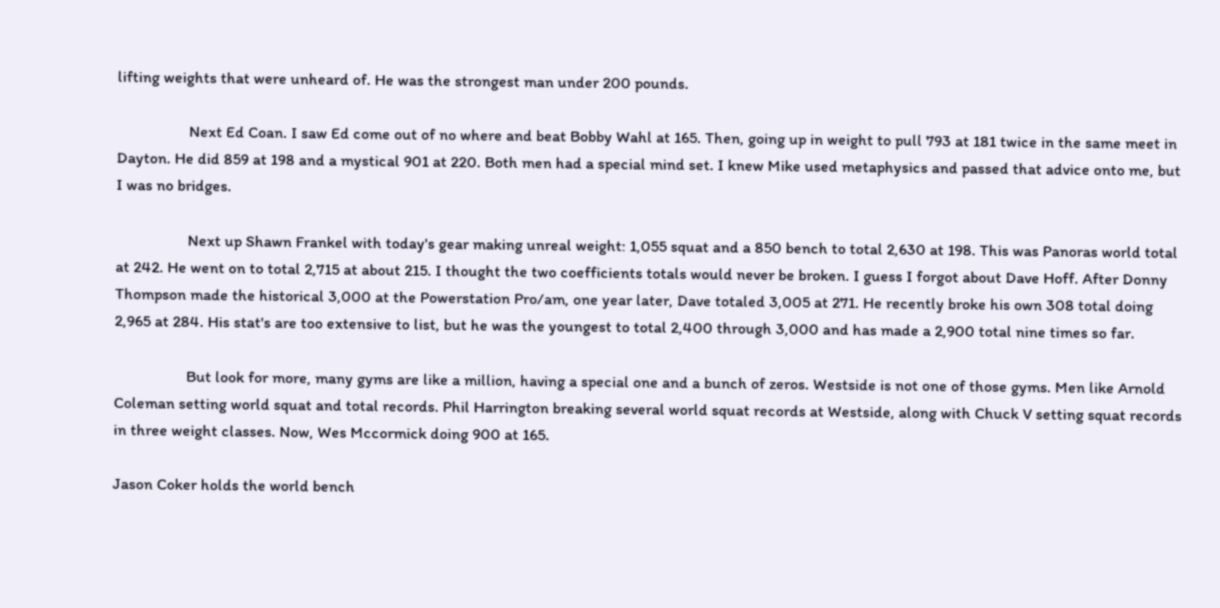lifting weights that were unheard of. He was the strongest man under 200 pounds.

                  Next Ed Coan. I saw Ed come out of no where and beat Bobby Wahl at 165. Then, going up in weight to pull 793 at 181 twice in the same meet in Dayton. He did 859 at 198 and a mystical 901 at 220. Both men had a special mind set. I knew Mike used metaphysics and passed that advice onto me, but I was no bridges.

                  Next up Shawn Frankel with today's gear making unreal weight: 1,055 squat and a 850 bench to total 2,630 at 198. This was Panoras world total at 242. He went on to total 2,715 at about 215. I thought the two coefficients totals would never be broken. I guess I forgot about Dave Hoff. After Donny Thompson made the historical 3,000 at the Powerstation Pro/am, one year later, Dave totaled 3,005 at 271. He recently broke his own 308 total doing 2,965 at 284. His stat's are too extensive to list, but he was the youngest to total 2,400 through 3,000 and has made a 2,900 total nine times so far.

                  But look for more, many gyms are like a million, having a special one and a bunch of zeros. Westside is not one of those gyms. Men like Arnold Coleman setting world squat and total records. Phil Harrington breaking several world squat records at Westside, along with Chuck V setting squat records in three weight classes. Now, Wes Mccormick doing 900 at 165.

Jason Coker holds the world bench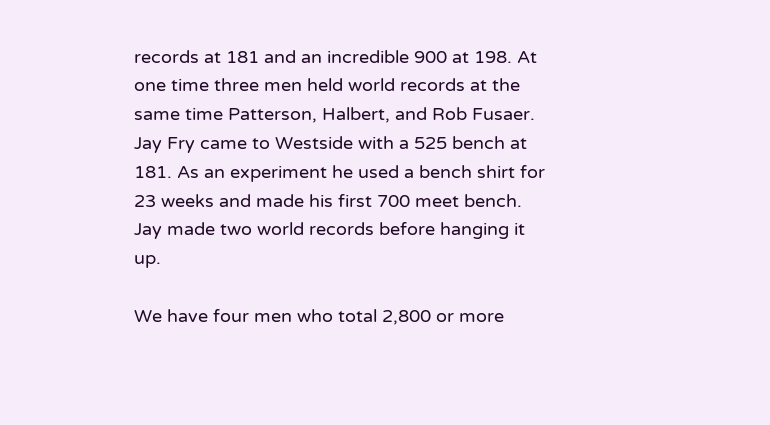records at 181 and an incredible 900 at 198. At one time three men held world records at the same time Patterson, Halbert, and Rob Fusaer. Jay Fry came to Westside with a 525 bench at 181. As an experiment he used a bench shirt for 23 weeks and made his first 700 meet bench. Jay made two world records before hanging it up.

We have four men who total 2,800 or more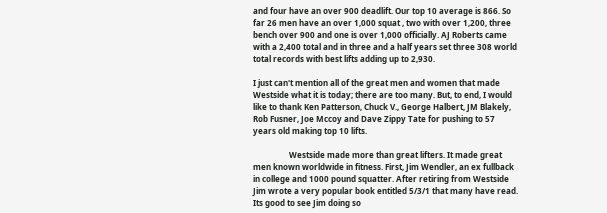and four have an over 900 deadlift. Our top 10 average is 866. So far 26 men have an over 1,000 squat , two with over 1,200, three bench over 900 and one is over 1,000 officially. AJ Roberts came with a 2,400 total and in three and a half years set three 308 world total records with best lifts adding up to 2,930.

I just can't mention all of the great men and women that made Westside what it is today; there are too many. But, to end, I would like to thank Ken Patterson, Chuck V., George Halbert, JM Blakely, Rob Fusner, Joe Mccoy and Dave Zippy Tate for pushing to 57 years old making top 10 lifts.

                  Westside made more than great lifters. It made great men known worldwide in fitness. First, Jim Wendler, an ex fullback in college and 1000 pound squatter. After retiring from Westside Jim wrote a very popular book entitled 5/3/1 that many have read. Its good to see Jim doing so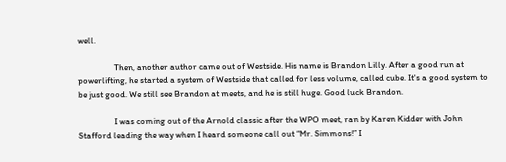well.

                  Then, another author came out of Westside. His name is Brandon Lilly. After a good run at powerlifting, he started a system of Westside that called for less volume, called cube. It's a good system to be just good. We still see Brandon at meets, and he is still huge. Good luck Brandon.

                  I was coming out of the Arnold classic after the WPO meet, ran by Karen Kidder with John Stafford leading the way when I heard someone call out “Mr. Simmons!” I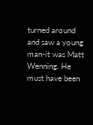turned around and saw a young man-it was Matt Wenning. He must have been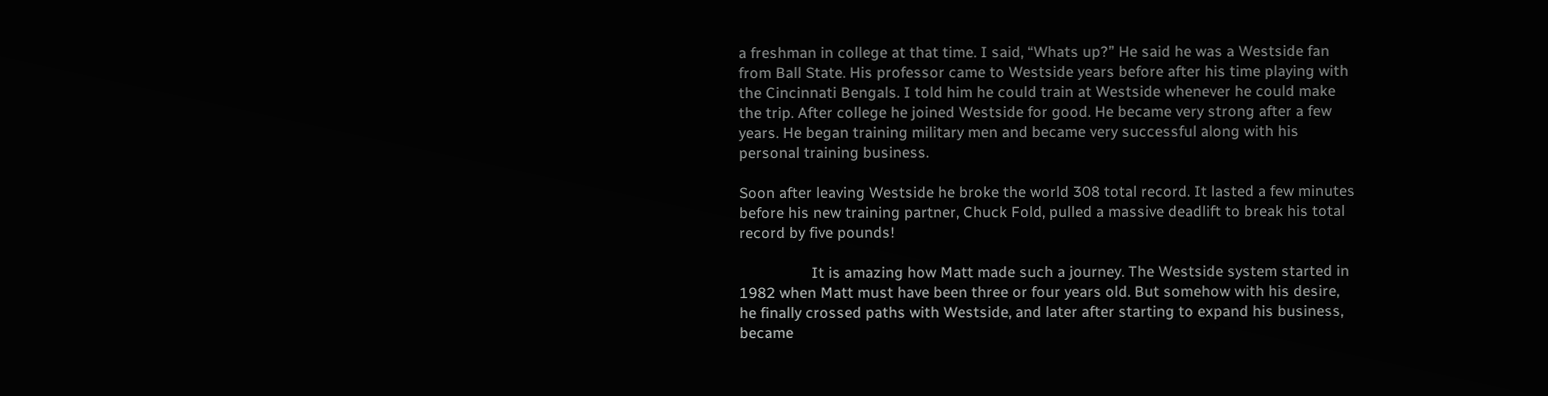a freshman in college at that time. I said, “Whats up?” He said he was a Westside fan from Ball State. His professor came to Westside years before after his time playing with the Cincinnati Bengals. I told him he could train at Westside whenever he could make the trip. After college he joined Westside for good. He became very strong after a few years. He began training military men and became very successful along with his personal training business.

Soon after leaving Westside he broke the world 308 total record. It lasted a few minutes before his new training partner, Chuck Fold, pulled a massive deadlift to break his total record by five pounds!

                  It is amazing how Matt made such a journey. The Westside system started in 1982 when Matt must have been three or four years old. But somehow with his desire, he finally crossed paths with Westside, and later after starting to expand his business, became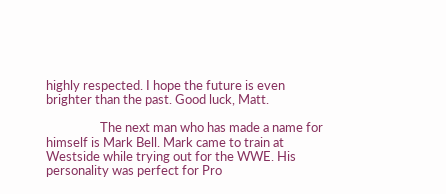highly respected. I hope the future is even brighter than the past. Good luck, Matt.

                  The next man who has made a name for himself is Mark Bell. Mark came to train at Westside while trying out for the WWE. His personality was perfect for Pro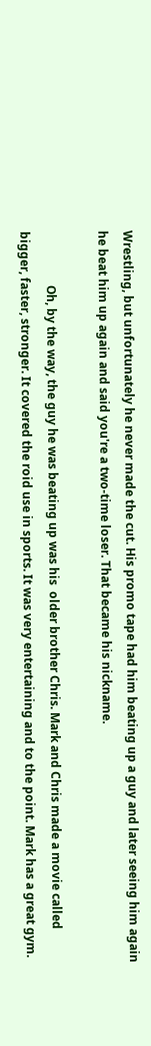Wrestling, but unfortunately he never made the cut. His promo tape had him beating up a guy and later seeing him again he beat him up again and said you're a two-time loser. That became his nickname.

                  Oh, by the way, the guy he was beating up was his  older brother Chris. Mark and Chris made a movie called bigger, faster, stronger. It covered the roid use in sports. It was very entertaining and to the point. Mark has a great gym.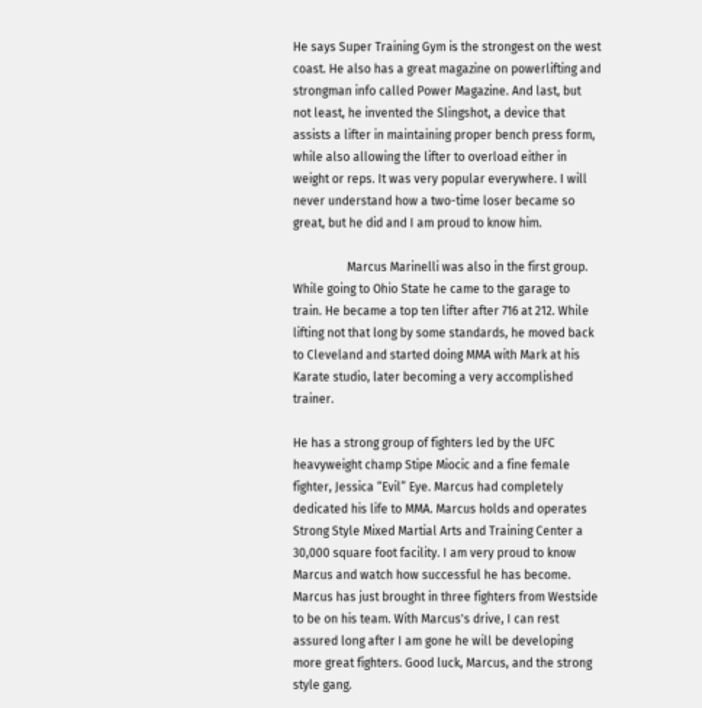He says Super Training Gym is the strongest on the west coast. He also has a great magazine on powerlifting and strongman info called Power Magazine. And last, but not least, he invented the Slingshot, a device that assists a lifter in maintaining proper bench press form, while also allowing the lifter to overload either in weight or reps. It was very popular everywhere. I will never understand how a two-time loser became so great, but he did and I am proud to know him.

                  Marcus Marinelli was also in the first group. While going to Ohio State he came to the garage to train. He became a top ten lifter after 716 at 212. While lifting not that long by some standards, he moved back to Cleveland and started doing MMA with Mark at his Karate studio, later becoming a very accomplished trainer.

He has a strong group of fighters led by the UFC heavyweight champ Stipe Miocic and a fine female fighter, Jessica “Evil” Eye. Marcus had completely dedicated his life to MMA. Marcus holds and operates Strong Style Mixed Martial Arts and Training Center a 30,000 square foot facility. I am very proud to know Marcus and watch how successful he has become. Marcus has just brought in three fighters from Westside to be on his team. With Marcus's drive, I can rest assured long after I am gone he will be developing more great fighters. Good luck, Marcus, and the strong style gang.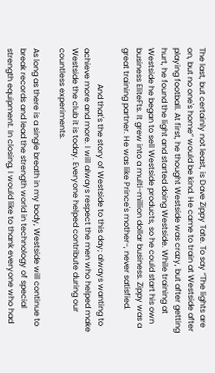The last, but certainly not least, is Dave Zippy Tate. To say “The lights are on, but no one's home” would be kind. He came to train at Westside after playing football. At first, he thought Westside was crazy, but after getting hurt, he found the light and started doing Westside. While training at Westside he began to sell Westside products, so he could start his own business EliteFts. It grew into a multi-million dollar business. Zippy was a great training partner. He was like Prince's mother-, never satisfied.

                  And that's the story of Westside to this day; always wanting to achieve more and more. I will always respect the men who helped make Westside the club it is today. Everyone helped contribute during our countless experiments.

As long as there is a single breath in my body, Westside will continue to break records and lead the strength world in technology of special strength equipment. In closing, I would like to thank everyone who had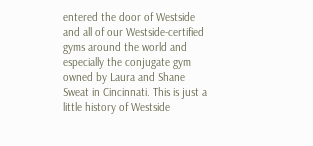entered the door of Westside and all of our Westside-certified gyms around the world and especially the conjugate gym owned by Laura and Shane Sweat in Cincinnati. This is just a little history of Westside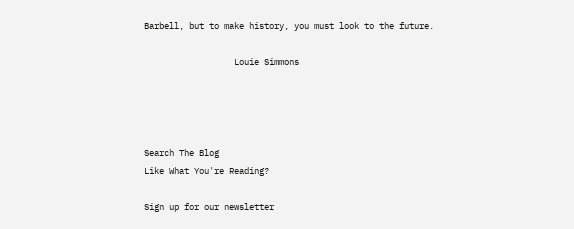Barbell, but to make history, you must look to the future.

                  Louie Simmons




Search The Blog
Like What You're Reading?

Sign up for our newsletter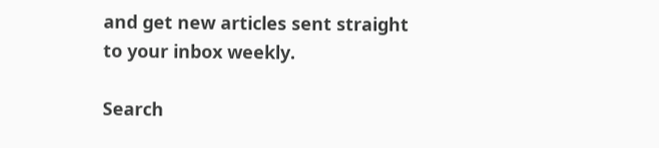and get new articles sent straight to your inbox weekly.

Search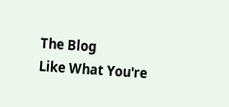The Blog
Like What You're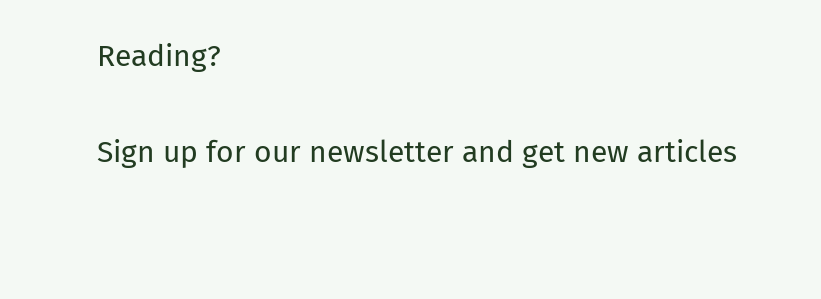Reading?

Sign up for our newsletter and get new articles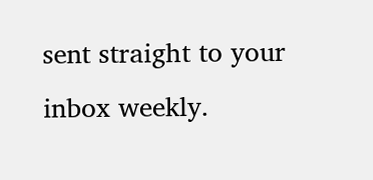sent straight to your inbox weekly.